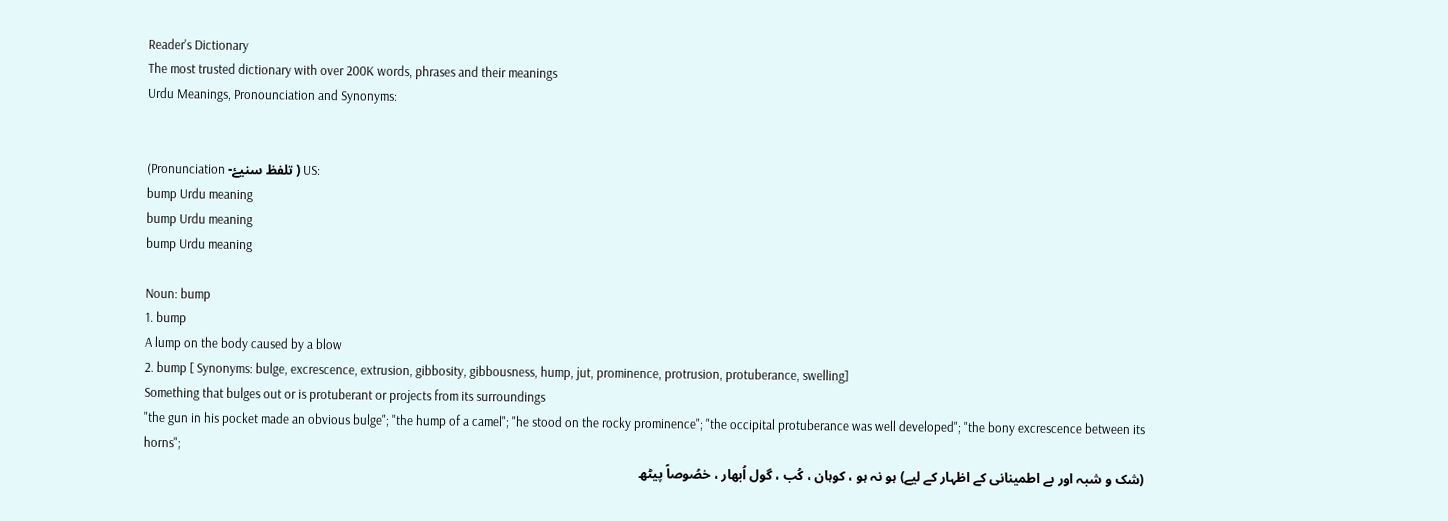Reader's Dictionary
The most trusted dictionary with over 200K words, phrases and their meanings
Urdu Meanings, Pronounciation and Synonyms:


(Pronunciation -تلفظ سنیۓ ) US:
bump Urdu meaning
bump Urdu meaning
bump Urdu meaning

Noun: bump
1. bump
A lump on the body caused by a blow
2. bump [ Synonyms: bulge, excrescence, extrusion, gibbosity, gibbousness, hump, jut, prominence, protrusion, protuberance, swelling]
Something that bulges out or is protuberant or projects from its surroundings
"the gun in his pocket made an obvious bulge"; "the hump of a camel"; "he stood on the rocky prominence"; "the occipital protuberance was well developed"; "the bony excrescence between its horns";
(شک و شبہ اور بے اطمینانی کے اظہار کے لیے) ہو نہ ہو ، کوہان ، کُب ، گول اُبھار ، خصُوصاً پیٹھ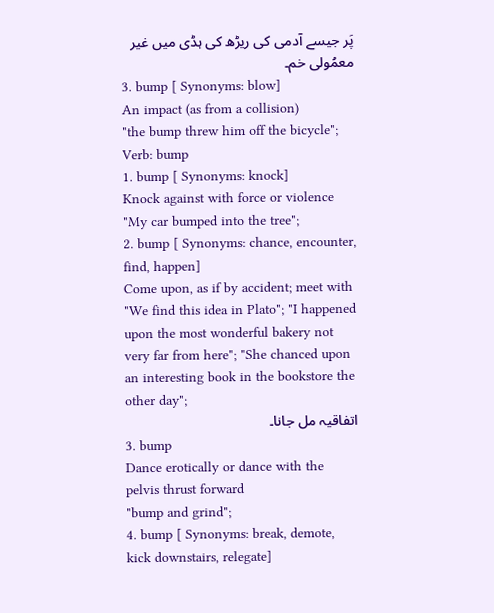پَر جیسے آدمی کی ریڑھ کی ہڈی میں غیر معمُولی خم۔
3. bump [ Synonyms: blow]
An impact (as from a collision)
"the bump threw him off the bicycle";
Verb: bump
1. bump [ Synonyms: knock]
Knock against with force or violence
"My car bumped into the tree";
2. bump [ Synonyms: chance, encounter, find, happen]
Come upon, as if by accident; meet with
"We find this idea in Plato"; "I happened upon the most wonderful bakery not very far from here"; "She chanced upon an interesting book in the bookstore the other day";
اتفاقیہ مل جانا۔
3. bump
Dance erotically or dance with the pelvis thrust forward
"bump and grind";
4. bump [ Synonyms: break, demote, kick downstairs, relegate]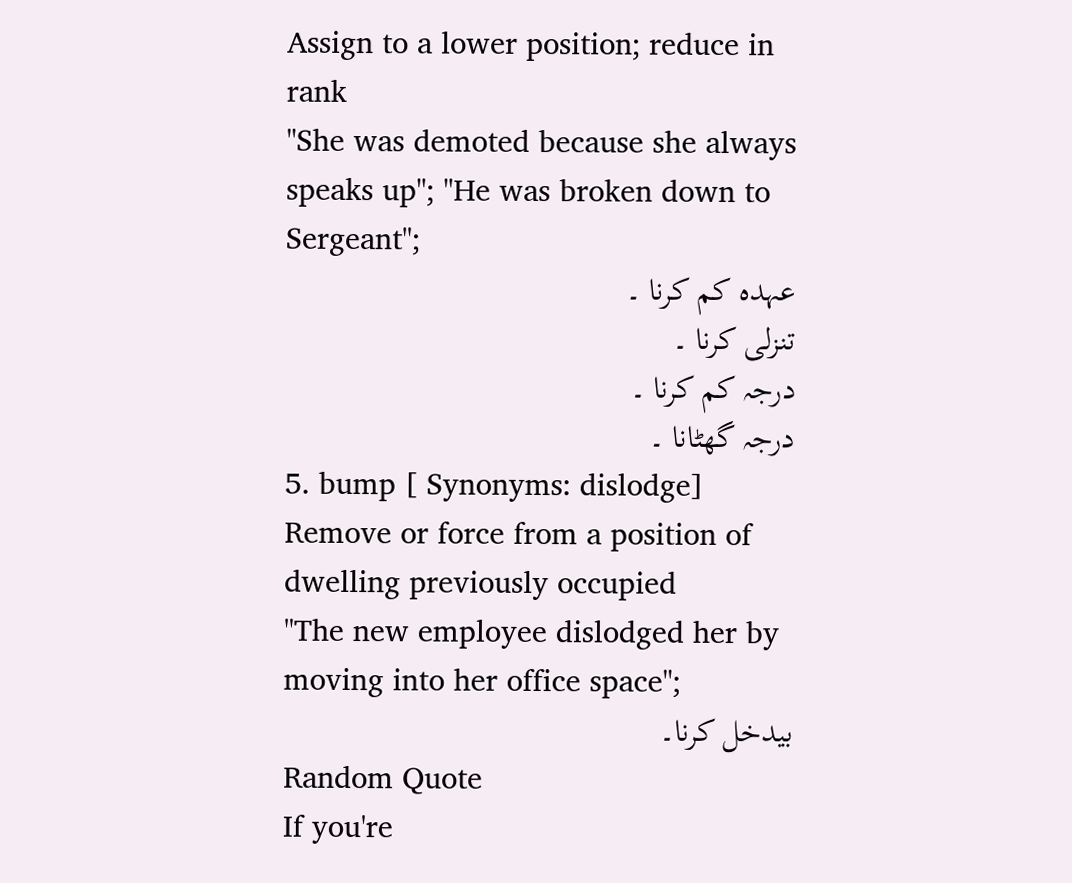Assign to a lower position; reduce in rank
"She was demoted because she always speaks up"; "He was broken down to Sergeant";
عہدہ کم کرنا ۔
تنزلی کرنا ۔
درجہ کم کرنا ۔
درجہ گھٹانا ۔
5. bump [ Synonyms: dislodge]
Remove or force from a position of dwelling previously occupied
"The new employee dislodged her by moving into her office space";
بیدخل کرنا۔
Random Quote
If you're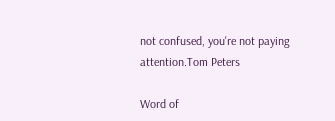not confused, you're not paying attention.Tom Peters

Word of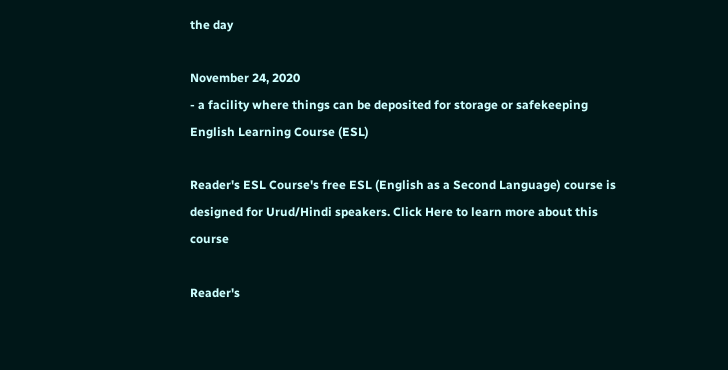the day

November 24, 2020
- a facility where things can be deposited for storage or safekeeping
English Learning Course (ESL)

Reader's ESL Course's free ESL (English as a Second Language) course is designed for Urud/Hindi speakers. Click Here to learn more about this course

Reader's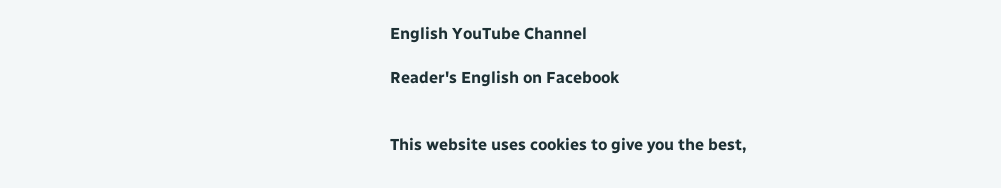English YouTube Channel

Reader's English on Facebook


This website uses cookies to give you the best,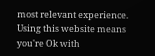most relevant experience. Using this website means you're Ok with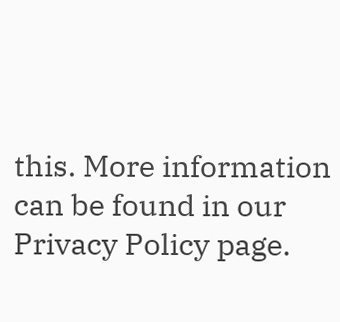this. More information can be found in our Privacy Policy page.